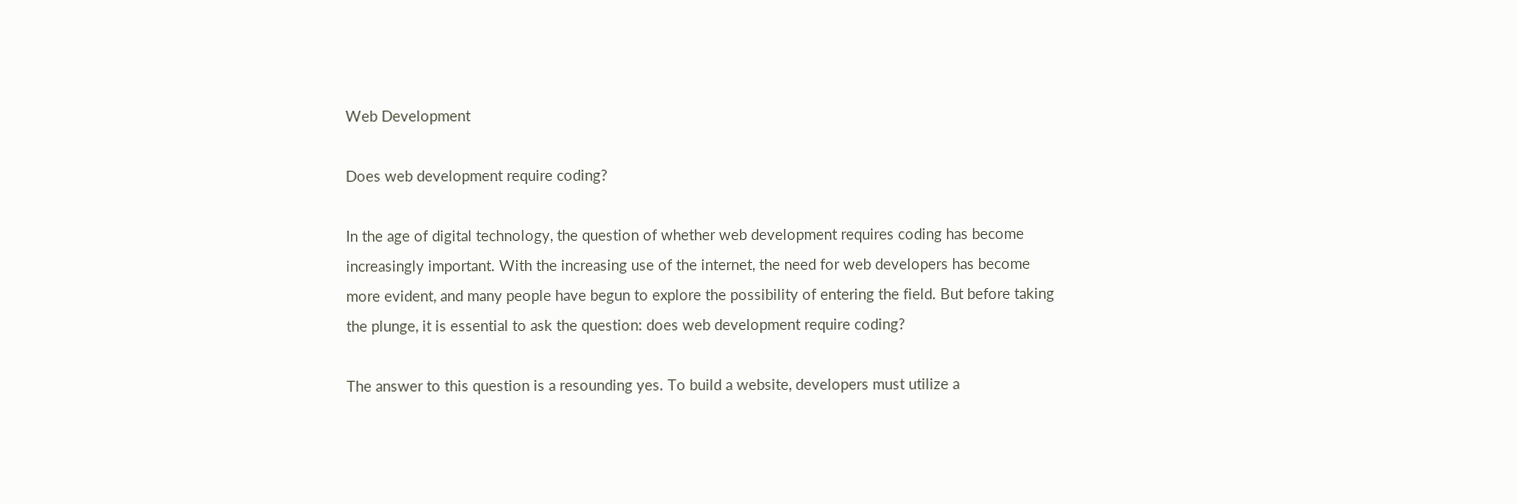Web Development

Does web development require coding?

In the age of digital technology, the question of whether web development requires coding has become increasingly important. With the increasing use of the internet, the need for web developers has become more evident, and many people have begun to explore the possibility of entering the field. But before taking the plunge, it is essential to ask the question: does web development require coding?

The answer to this question is a resounding yes. To build a website, developers must utilize a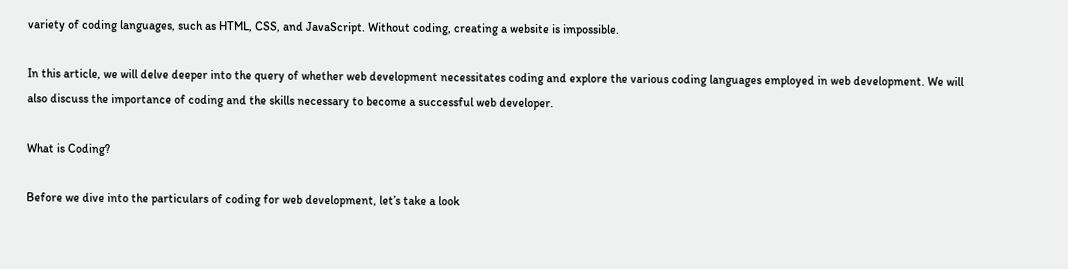variety of coding languages, such as HTML, CSS, and JavaScript. Without coding, creating a website is impossible.

In this article, we will delve deeper into the query of whether web development necessitates coding and explore the various coding languages employed in web development. We will also discuss the importance of coding and the skills necessary to become a successful web developer.

What is Coding?

Before we dive into the particulars of coding for web development, let’s take a look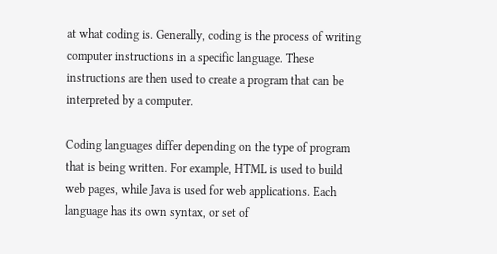at what coding is. Generally, coding is the process of writing computer instructions in a specific language. These instructions are then used to create a program that can be interpreted by a computer.

Coding languages differ depending on the type of program that is being written. For example, HTML is used to build web pages, while Java is used for web applications. Each language has its own syntax, or set of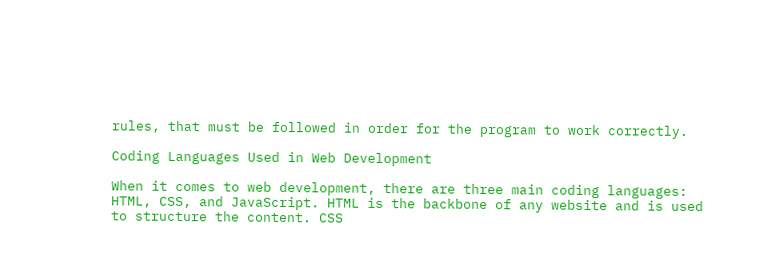rules, that must be followed in order for the program to work correctly.

Coding Languages Used in Web Development

When it comes to web development, there are three main coding languages: HTML, CSS, and JavaScript. HTML is the backbone of any website and is used to structure the content. CSS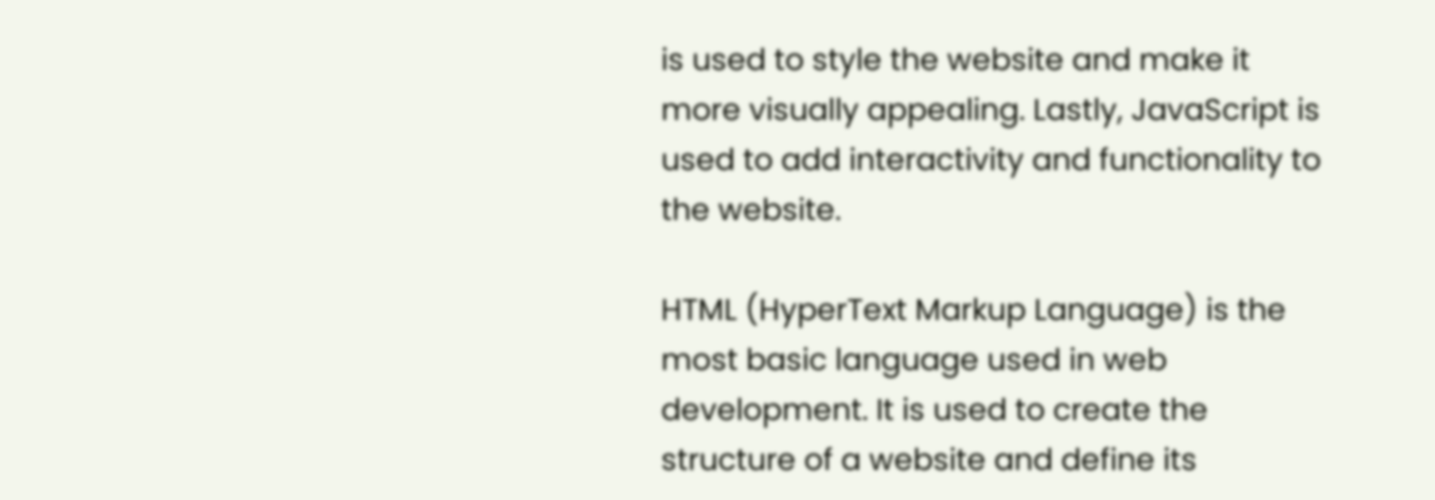is used to style the website and make it more visually appealing. Lastly, JavaScript is used to add interactivity and functionality to the website.

HTML (HyperText Markup Language) is the most basic language used in web development. It is used to create the structure of a website and define its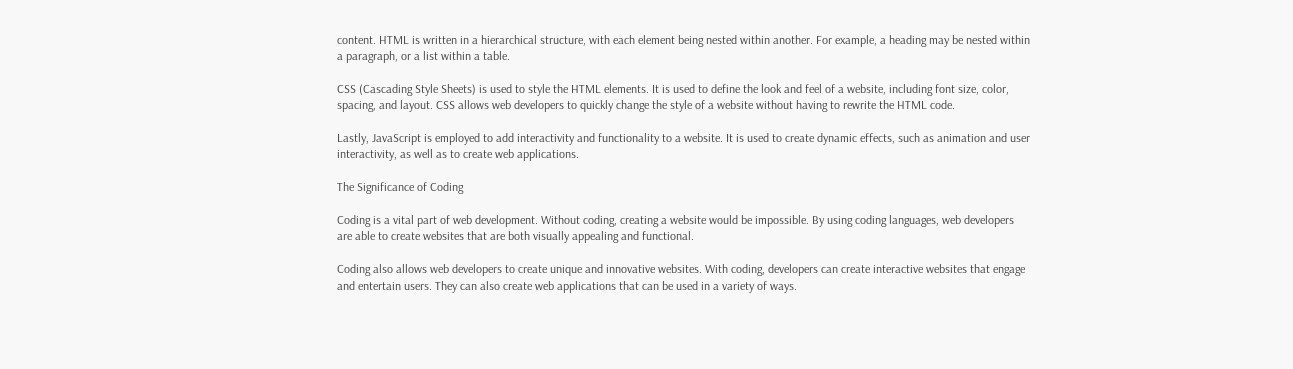content. HTML is written in a hierarchical structure, with each element being nested within another. For example, a heading may be nested within a paragraph, or a list within a table.

CSS (Cascading Style Sheets) is used to style the HTML elements. It is used to define the look and feel of a website, including font size, color, spacing, and layout. CSS allows web developers to quickly change the style of a website without having to rewrite the HTML code.

Lastly, JavaScript is employed to add interactivity and functionality to a website. It is used to create dynamic effects, such as animation and user interactivity, as well as to create web applications.

The Significance of Coding

Coding is a vital part of web development. Without coding, creating a website would be impossible. By using coding languages, web developers are able to create websites that are both visually appealing and functional.

Coding also allows web developers to create unique and innovative websites. With coding, developers can create interactive websites that engage and entertain users. They can also create web applications that can be used in a variety of ways.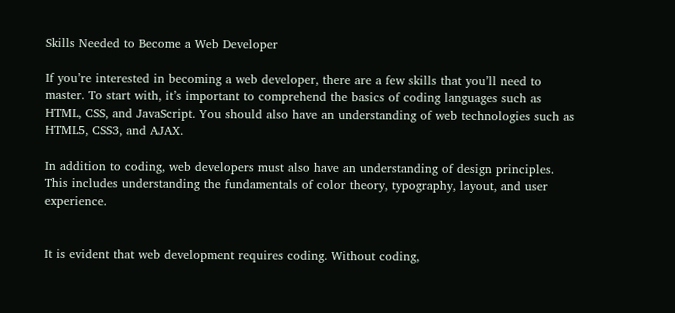Skills Needed to Become a Web Developer

If you’re interested in becoming a web developer, there are a few skills that you’ll need to master. To start with, it’s important to comprehend the basics of coding languages such as HTML, CSS, and JavaScript. You should also have an understanding of web technologies such as HTML5, CSS3, and AJAX.

In addition to coding, web developers must also have an understanding of design principles. This includes understanding the fundamentals of color theory, typography, layout, and user experience.


It is evident that web development requires coding. Without coding,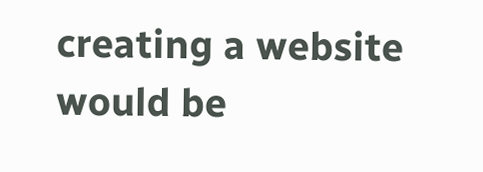creating a website would be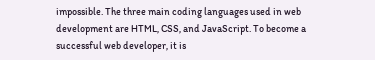impossible. The three main coding languages used in web development are HTML, CSS, and JavaScript. To become a successful web developer, it is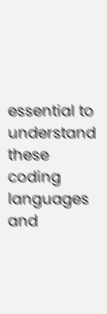essential to understand these coding languages and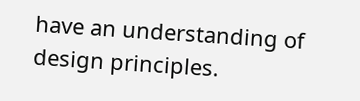have an understanding of design principles.